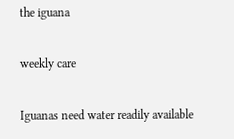the iguana

weekly care

Iguanas need water readily available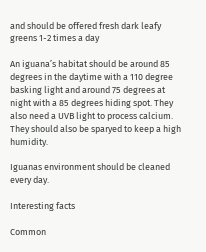and should be offered fresh dark leafy greens 1-2 times a day

An iguana’s habitat should be around 85 degrees in the daytime with a 110 degree basking light and around 75 degrees at night with a 85 degrees hiding spot. They also need a UVB light to process calcium. They should also be sparyed to keep a high humidity.

Iguanas environment should be cleaned every day.

Interesting facts

Common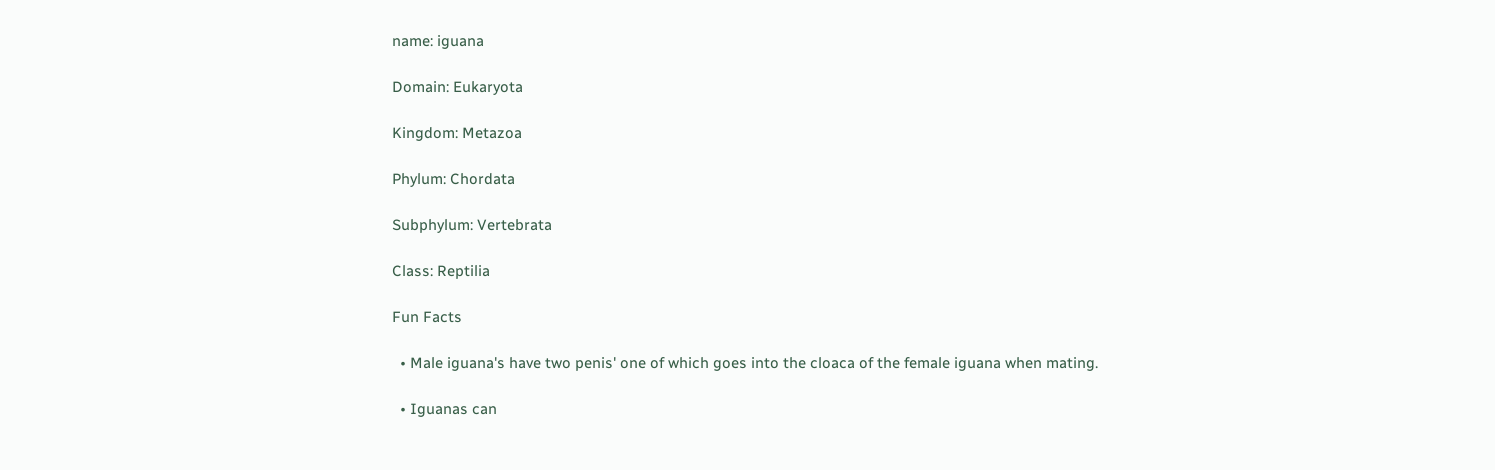name: iguana

Domain: Eukaryota

Kingdom: Metazoa

Phylum: Chordata

Subphylum: Vertebrata

Class: Reptilia

Fun Facts

  • Male iguana's have two penis' one of which goes into the cloaca of the female iguana when mating.

  • Iguanas can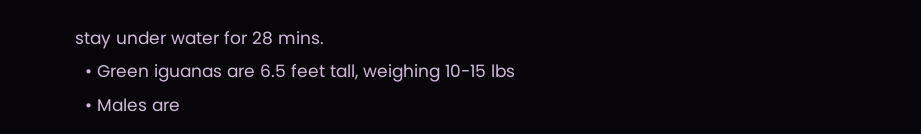stay under water for 28 mins.
  • Green iguanas are 6.5 feet tall, weighing 10-15 lbs
  • Males are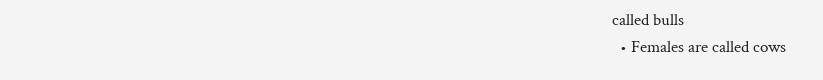called bulls
  • Females are called cows